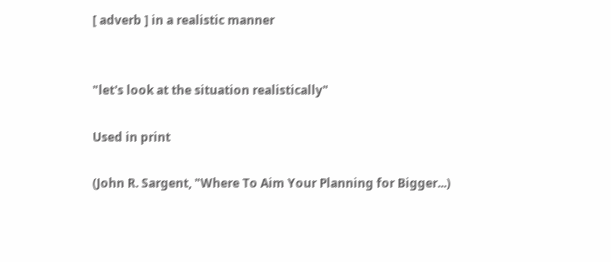[ adverb ] in a realistic manner


"let's look at the situation realistically"

Used in print

(John R. Sargent, "Where To Aim Your Planning for Bigger...)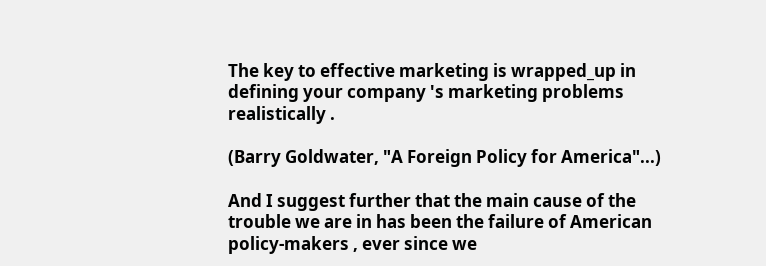The key to effective marketing is wrapped_up in defining your company 's marketing problems realistically .

(Barry Goldwater, "A Foreign Policy for America"...)

And I suggest further that the main cause of the trouble we are in has been the failure of American policy-makers , ever since we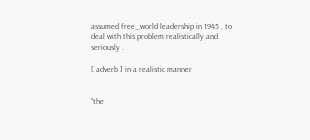assumed free_world leadership in 1945 , to deal with this problem realistically and seriously .

[ adverb ] in a realistic manner


"the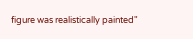figure was realistically painted"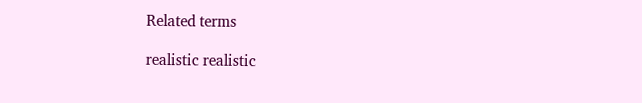Related terms

realistic realistic